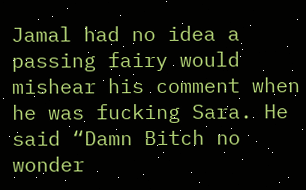Jamal had no idea a passing fairy would mishear his comment when he was fucking Sara. He said “Damn Bitch no wonder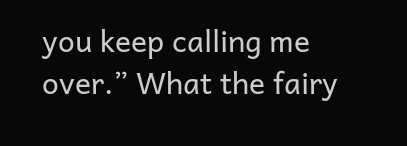you keep calling me over.” What the fairy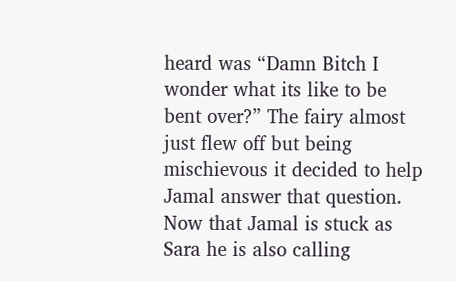heard was “Damn Bitch I wonder what its like to be bent over?” The fairy almost just flew off but being mischievous it decided to help Jamal answer that question. Now that Jamal is stuck as Sara he is also calling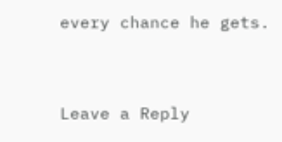every chance he gets.


Leave a Reply